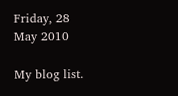Friday, 28 May 2010

My blog list.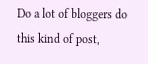Do a lot of bloggers do this kind of post,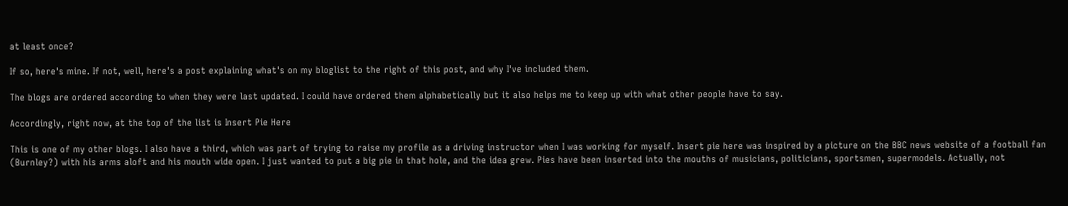at least once?

If so, here's mine. If not, well, here's a post explaining what's on my bloglist to the right of this post, and why I've included them.

The blogs are ordered according to when they were last updated. I could have ordered them alphabetically but it also helps me to keep up with what other people have to say.

Accordingly, right now, at the top of the list is Insert Pie Here

This is one of my other blogs. I also have a third, which was part of trying to raise my profile as a driving instructor when I was working for myself. Insert pie here was inspired by a picture on the BBC news website of a football fan (Burnley?) with his arms aloft and his mouth wide open. I just wanted to put a big pie in that hole, and the idea grew. Pies have been inserted into the mouths of musicians, politicians, sportsmen, supermodels. Actually, not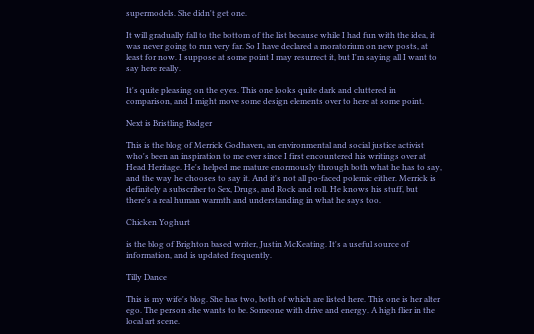supermodels. She didn't get one.

It will gradually fall to the bottom of the list because while I had fun with the idea, it was never going to run very far. So I have declared a moratorium on new posts, at least for now. I suppose at some point I may resurrect it, but I'm saying all I want to say here really.

It's quite pleasing on the eyes. This one looks quite dark and cluttered in comparison, and I might move some design elements over to here at some point.

Next is Bristling Badger

This is the blog of Merrick Godhaven, an environmental and social justice activist who's been an inspiration to me ever since I first encountered his writings over at Head Heritage. He's helped me mature enormously through both what he has to say, and the way he chooses to say it. And it's not all po-faced polemic either. Merrick is definitely a subscriber to Sex, Drugs, and Rock and roll. He knows his stuff, but there's a real human warmth and understanding in what he says too.

Chicken Yoghurt

is the blog of Brighton based writer, Justin McKeating. It's a useful source of information, and is updated frequently.

Tilly Dance

This is my wife's blog. She has two, both of which are listed here. This one is her alter ego. The person she wants to be. Someone with drive and energy. A high flier in the local art scene.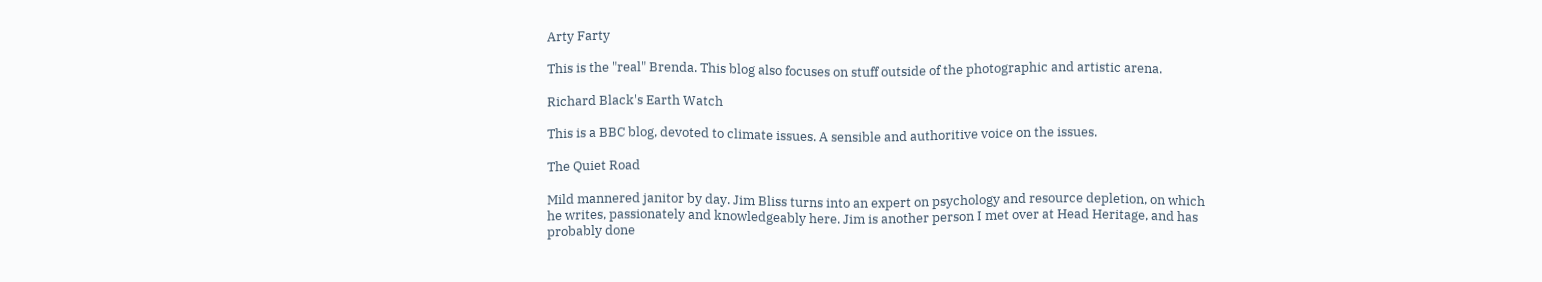Arty Farty

This is the "real" Brenda. This blog also focuses on stuff outside of the photographic and artistic arena.

Richard Black's Earth Watch

This is a BBC blog, devoted to climate issues. A sensible and authoritive voice on the issues.

The Quiet Road

Mild mannered janitor by day. Jim Bliss turns into an expert on psychology and resource depletion, on which he writes, passionately and knowledgeably here. Jim is another person I met over at Head Heritage, and has probably done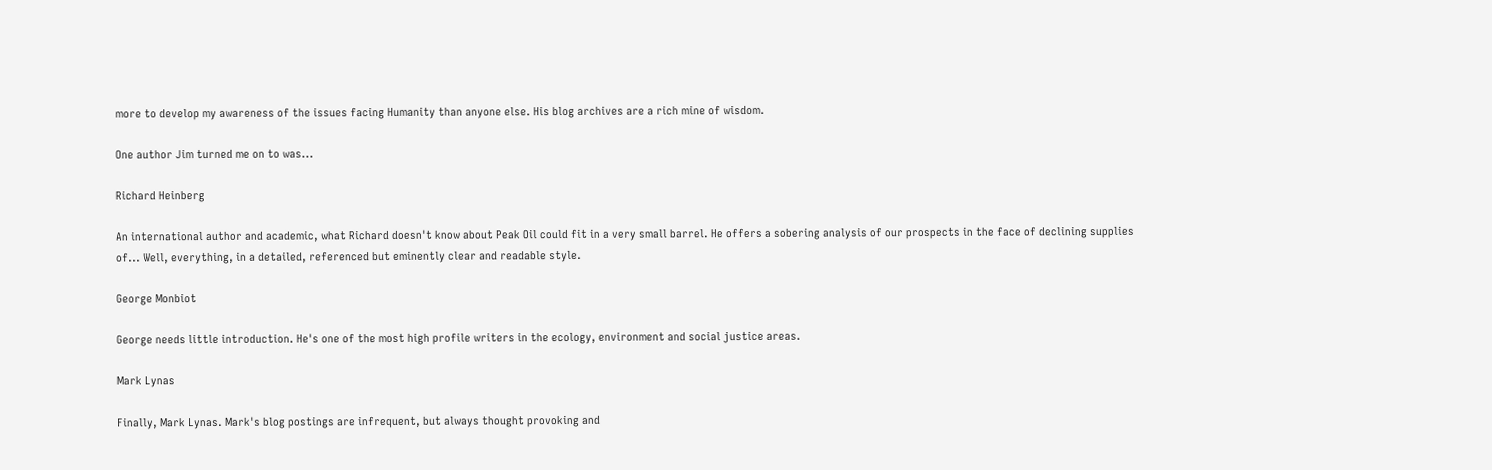more to develop my awareness of the issues facing Humanity than anyone else. His blog archives are a rich mine of wisdom.

One author Jim turned me on to was...

Richard Heinberg

An international author and academic, what Richard doesn't know about Peak Oil could fit in a very small barrel. He offers a sobering analysis of our prospects in the face of declining supplies of... Well, everything, in a detailed, referenced but eminently clear and readable style.

George Monbiot

George needs little introduction. He's one of the most high profile writers in the ecology, environment and social justice areas.

Mark Lynas

Finally, Mark Lynas. Mark's blog postings are infrequent, but always thought provoking and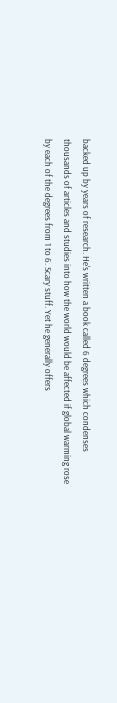backed up by years of research. He's written a book called 6 degrees which condenses thousands of articles and studies into how the world would be affected if global warming rose by each of the degrees from 1 to 6. Scary stuff. Yet he generally offers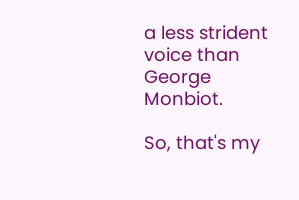a less strident voice than George Monbiot.

So, that's my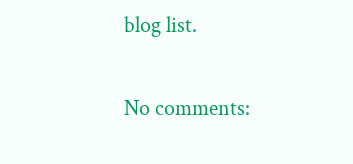blog list.

No comments: